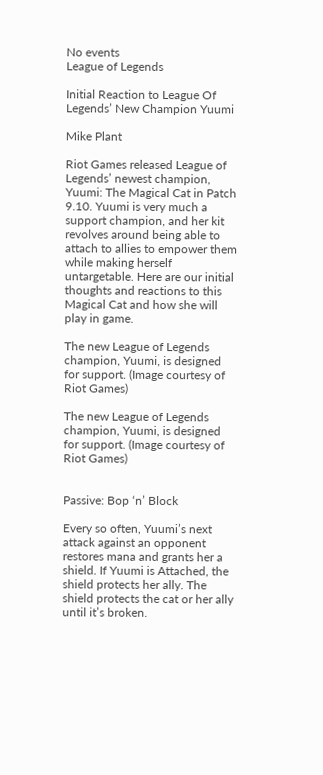No events
League of Legends

Initial Reaction to League Of Legends’ New Champion Yuumi

Mike Plant

Riot Games released League of Legends’ newest champion, Yuumi: The Magical Cat in Patch 9.10. Yuumi is very much a support champion, and her kit revolves around being able to attach to allies to empower them while making herself untargetable. Here are our initial thoughts and reactions to this Magical Cat and how she will play in game.

The new League of Legends champion, Yuumi, is designed for support. (Image courtesy of Riot Games)

The new League of Legends champion, Yuumi, is designed for support. (Image courtesy of Riot Games)


Passive: Bop ‘n’ Block

Every so often, Yuumi’s next attack against an opponent restores mana and grants her a shield. If Yuumi is Attached, the shield protects her ally. The shield protects the cat or her ally until it’s broken.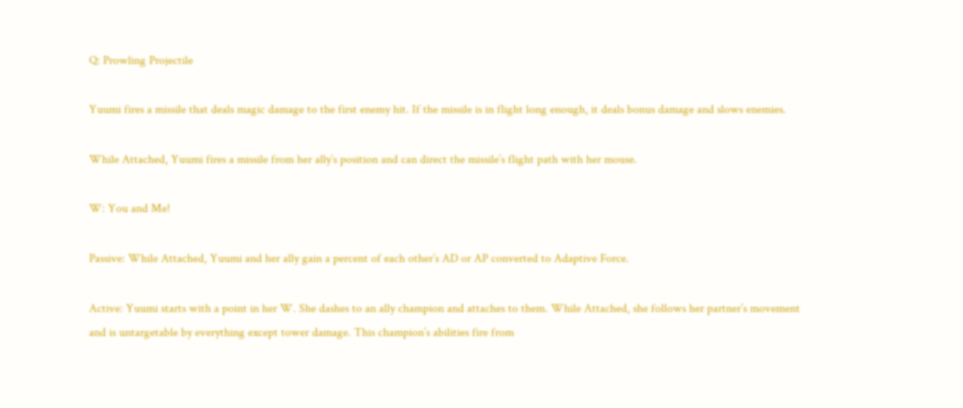Q: Prowling Projectile

Yuumi fires a missile that deals magic damage to the first enemy hit. If the missile is in flight long enough, it deals bonus damage and slows enemies.

While Attached, Yuumi fires a missile from her ally’s position and can direct the missile’s flight path with her mouse.

W: You and Me!

Passive: While Attached, Yuumi and her ally gain a percent of each other’s AD or AP converted to Adaptive Force.

Active: Yuumi starts with a point in her W. She dashes to an ally champion and attaches to them. While Attached, she follows her partner’s movement and is untargetable by everything except tower damage. This champion’s abilities fire from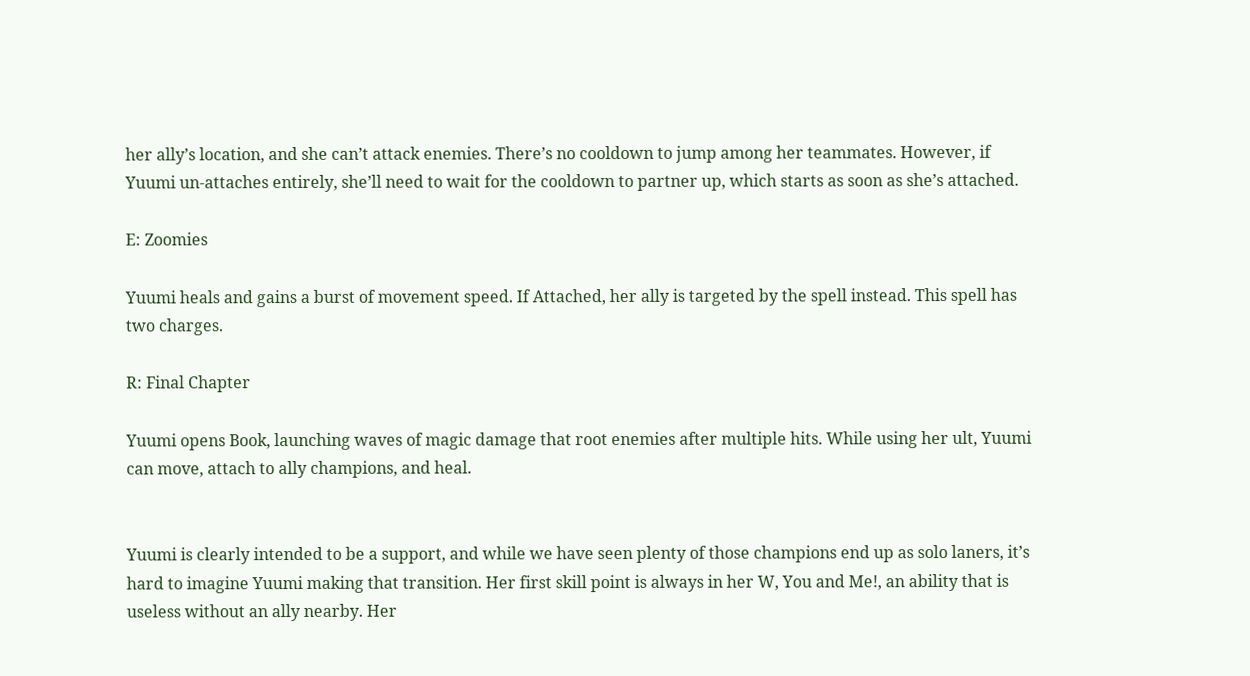her ally’s location, and she can’t attack enemies. There’s no cooldown to jump among her teammates. However, if Yuumi un-attaches entirely, she’ll need to wait for the cooldown to partner up, which starts as soon as she’s attached.

E: Zoomies

Yuumi heals and gains a burst of movement speed. If Attached, her ally is targeted by the spell instead. This spell has two charges.

R: Final Chapter

Yuumi opens Book, launching waves of magic damage that root enemies after multiple hits. While using her ult, Yuumi can move, attach to ally champions, and heal.


Yuumi is clearly intended to be a support, and while we have seen plenty of those champions end up as solo laners, it’s hard to imagine Yuumi making that transition. Her first skill point is always in her W, You and Me!, an ability that is useless without an ally nearby. Her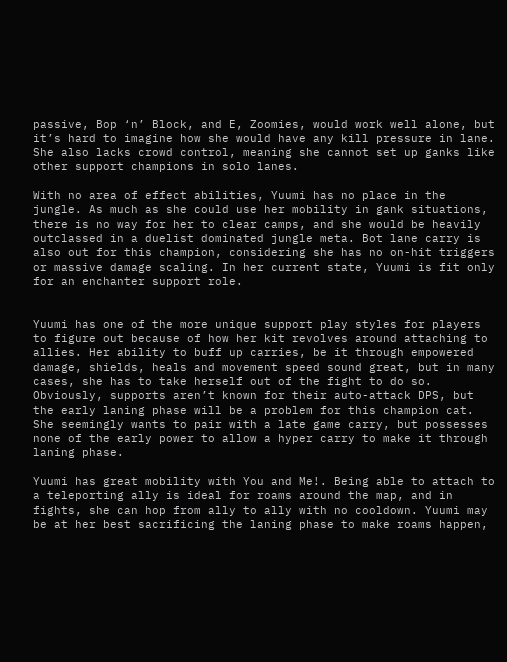passive, Bop ‘n’ Block, and E, Zoomies, would work well alone, but it’s hard to imagine how she would have any kill pressure in lane. She also lacks crowd control, meaning she cannot set up ganks like other support champions in solo lanes.

With no area of effect abilities, Yuumi has no place in the jungle. As much as she could use her mobility in gank situations, there is no way for her to clear camps, and she would be heavily outclassed in a duelist dominated jungle meta. Bot lane carry is also out for this champion, considering she has no on-hit triggers or massive damage scaling. In her current state, Yuumi is fit only for an enchanter support role.


Yuumi has one of the more unique support play styles for players to figure out because of how her kit revolves around attaching to allies. Her ability to buff up carries, be it through empowered damage, shields, heals and movement speed sound great, but in many cases, she has to take herself out of the fight to do so. Obviously, supports aren’t known for their auto-attack DPS, but the early laning phase will be a problem for this champion cat. She seemingly wants to pair with a late game carry, but possesses none of the early power to allow a hyper carry to make it through laning phase.

Yuumi has great mobility with You and Me!. Being able to attach to a teleporting ally is ideal for roams around the map, and in fights, she can hop from ally to ally with no cooldown. Yuumi may be at her best sacrificing the laning phase to make roams happen,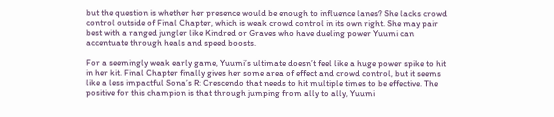but the question is whether her presence would be enough to influence lanes? She lacks crowd control outside of Final Chapter, which is weak crowd control in its own right. She may pair best with a ranged jungler like Kindred or Graves who have dueling power Yuumi can accentuate through heals and speed boosts.

For a seemingly weak early game, Yuumi’s ultimate doesn’t feel like a huge power spike to hit in her kit. Final Chapter finally gives her some area of effect and crowd control, but it seems like a less impactful Sona’s R: Crescendo that needs to hit multiple times to be effective. The positive for this champion is that through jumping from ally to ally, Yuumi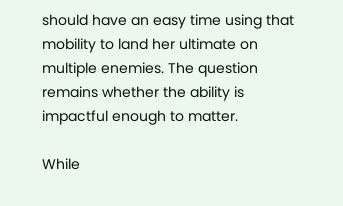should have an easy time using that mobility to land her ultimate on multiple enemies. The question remains whether the ability is impactful enough to matter.

While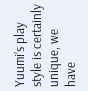Yuumi’s play style is certainly unique, we have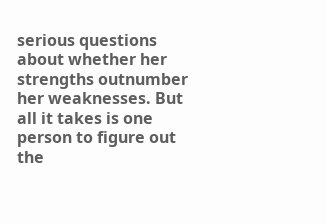serious questions about whether her strengths outnumber her weaknesses. But all it takes is one person to figure out the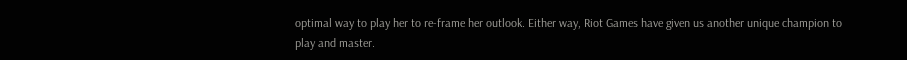optimal way to play her to re-frame her outlook. Either way, Riot Games have given us another unique champion to play and master.